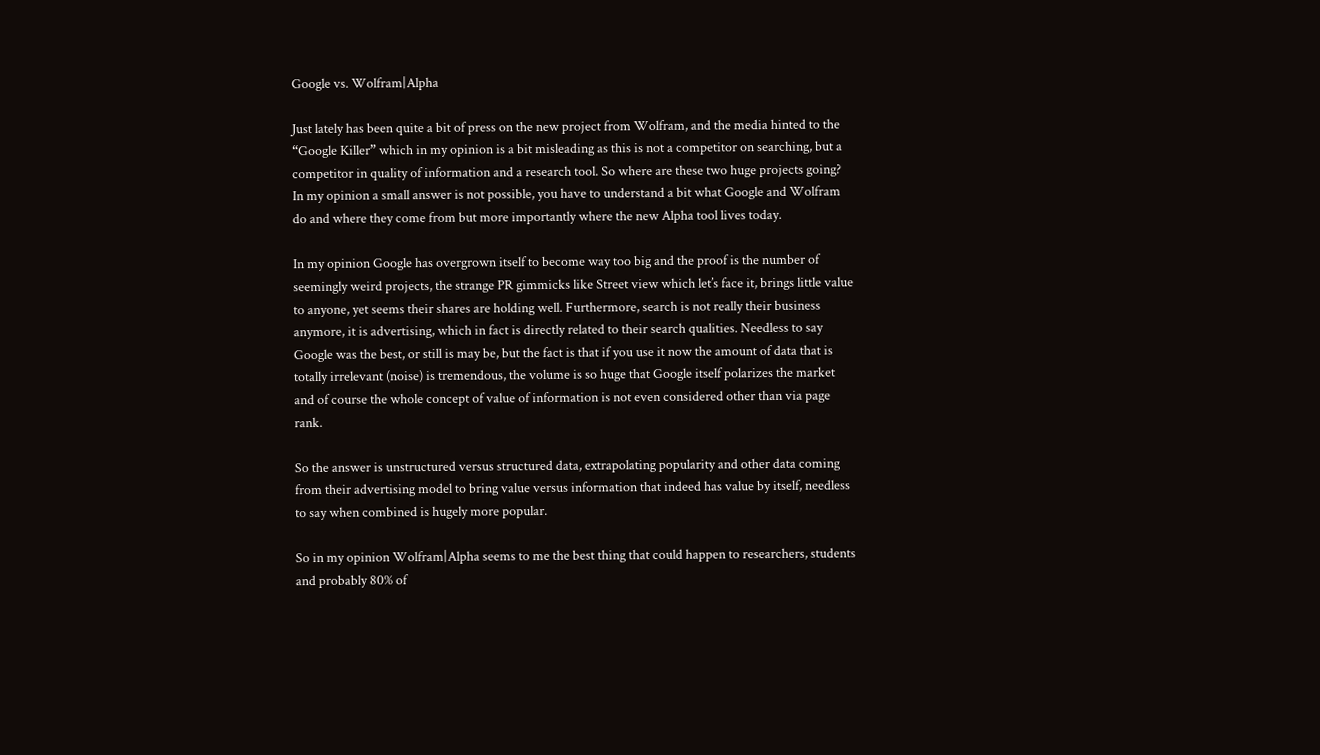Google vs. Wolfram|Alpha

Just lately has been quite a bit of press on the new project from Wolfram, and the media hinted to the “Google Killer” which in my opinion is a bit misleading as this is not a competitor on searching, but a competitor in quality of information and a research tool. So where are these two huge projects going? In my opinion a small answer is not possible, you have to understand a bit what Google and Wolfram do and where they come from but more importantly where the new Alpha tool lives today.

In my opinion Google has overgrown itself to become way too big and the proof is the number of seemingly weird projects, the strange PR gimmicks like Street view which let’s face it, brings little value to anyone, yet seems their shares are holding well. Furthermore, search is not really their business anymore, it is advertising, which in fact is directly related to their search qualities. Needless to say Google was the best, or still is may be, but the fact is that if you use it now the amount of data that is totally irrelevant (noise) is tremendous, the volume is so huge that Google itself polarizes the market and of course the whole concept of value of information is not even considered other than via page rank.

So the answer is unstructured versus structured data, extrapolating popularity and other data coming from their advertising model to bring value versus information that indeed has value by itself, needless to say when combined is hugely more popular.

So in my opinion Wolfram|Alpha seems to me the best thing that could happen to researchers, students and probably 80% of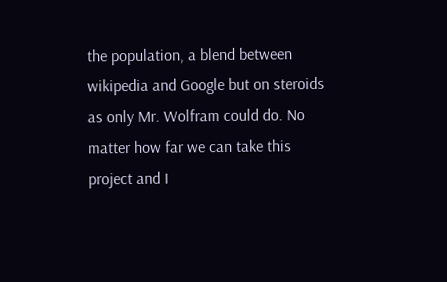the population, a blend between wikipedia and Google but on steroids as only Mr. Wolfram could do. No matter how far we can take this project and I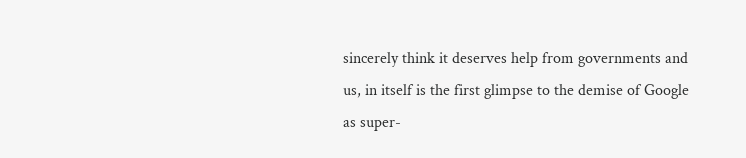sincerely think it deserves help from governments and us, in itself is the first glimpse to the demise of Google as super-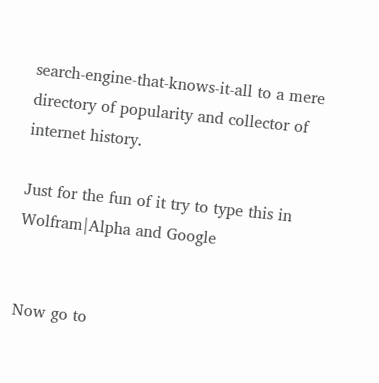search-engine-that-knows-it-all to a mere directory of popularity and collector of internet history.

Just for the fun of it try to type this in Wolfram|Alpha and Google


Now go to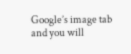Google’s image tab and you will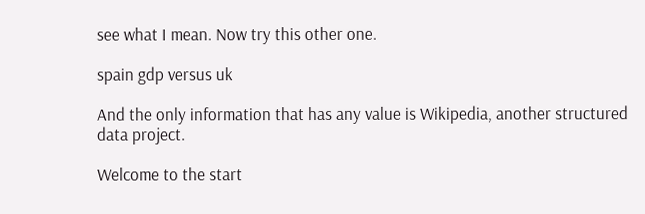see what I mean. Now try this other one.

spain gdp versus uk

And the only information that has any value is Wikipedia, another structured data project.

Welcome to the start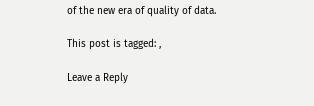of the new era of quality of data.

This post is tagged: ,

Leave a Reply